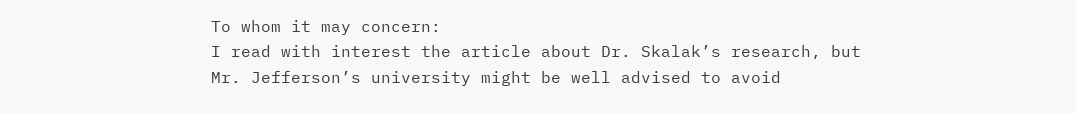To whom it may concern:
I read with interest the article about Dr. Skalak’s research, but Mr. Jefferson’s university might be well advised to avoid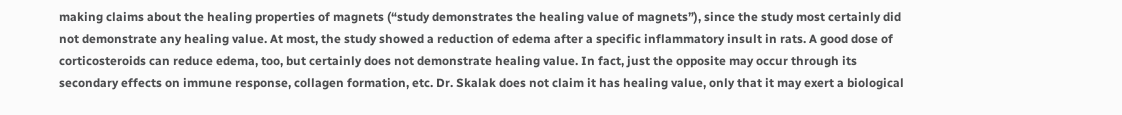making claims about the healing properties of magnets (“study demonstrates the healing value of magnets”), since the study most certainly did not demonstrate any healing value. At most, the study showed a reduction of edema after a specific inflammatory insult in rats. A good dose of corticosteroids can reduce edema, too, but certainly does not demonstrate healing value. In fact, just the opposite may occur through its secondary effects on immune response, collagen formation, etc. Dr. Skalak does not claim it has healing value, only that it may exert a biological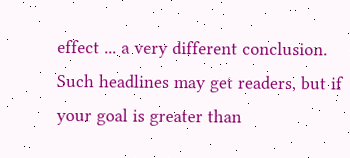effect ... a very different conclusion.
Such headlines may get readers, but if your goal is greater than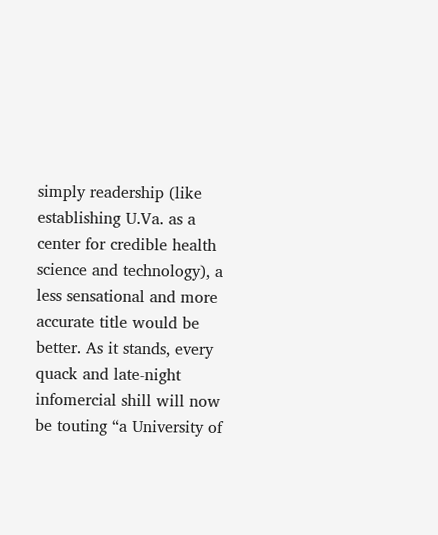simply readership (like establishing U.Va. as a center for credible health science and technology), a less sensational and more accurate title would be better. As it stands, every quack and late-night infomercial shill will now be touting “a University of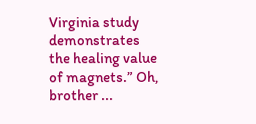Virginia study demonstrates the healing value of magnets.” Oh, brother ...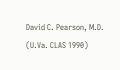David C. Pearson, M.D. (U.Va. CLAS 1990)